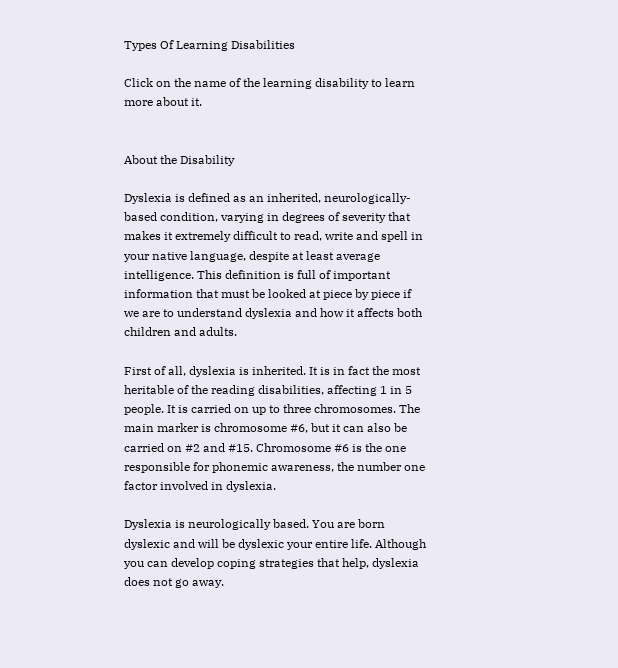Types Of Learning Disabilities

Click on the name of the learning disability to learn more about it.


About the Disability

Dyslexia is defined as an inherited, neurologically-based condition, varying in degrees of severity that makes it extremely difficult to read, write and spell in your native language, despite at least average intelligence. This definition is full of important information that must be looked at piece by piece if we are to understand dyslexia and how it affects both children and adults.

First of all, dyslexia is inherited. It is in fact the most heritable of the reading disabilities, affecting 1 in 5 people. It is carried on up to three chromosomes. The main marker is chromosome #6, but it can also be carried on #2 and #15. Chromosome #6 is the one responsible for phonemic awareness, the number one factor involved in dyslexia.

Dyslexia is neurologically based. You are born dyslexic and will be dyslexic your entire life. Although you can develop coping strategies that help, dyslexia does not go away.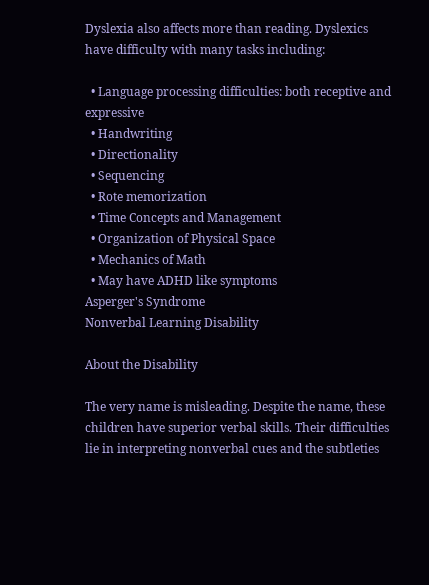Dyslexia also affects more than reading. Dyslexics have difficulty with many tasks including:

  • Language processing difficulties: both receptive and expressive
  • Handwriting
  • Directionality
  • Sequencing
  • Rote memorization
  • Time Concepts and Management
  • Organization of Physical Space
  • Mechanics of Math
  • May have ADHD like symptoms
Asperger's Syndrome
Nonverbal Learning Disability

About the Disability

The very name is misleading. Despite the name, these children have superior verbal skills. Their difficulties lie in interpreting nonverbal cues and the subtleties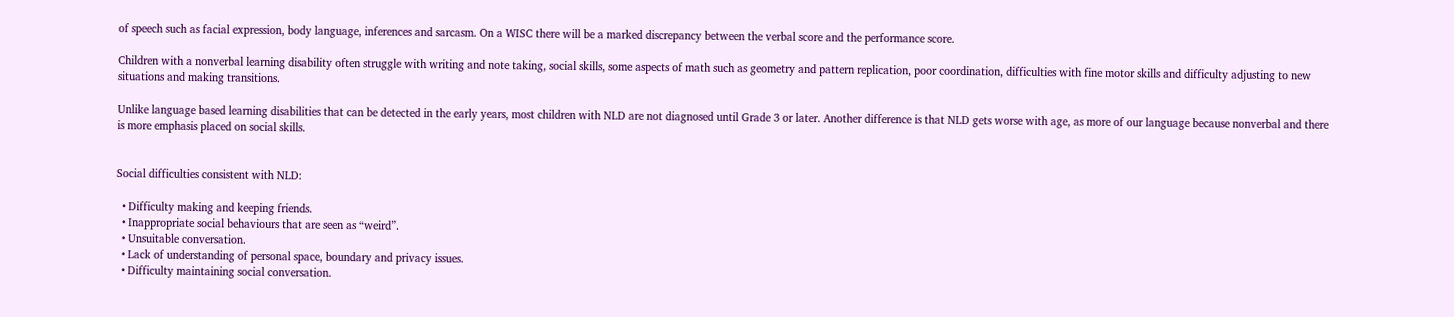of speech such as facial expression, body language, inferences and sarcasm. On a WISC there will be a marked discrepancy between the verbal score and the performance score.

Children with a nonverbal learning disability often struggle with writing and note taking, social skills, some aspects of math such as geometry and pattern replication, poor coordination, difficulties with fine motor skills and difficulty adjusting to new situations and making transitions.

Unlike language based learning disabilities that can be detected in the early years, most children with NLD are not diagnosed until Grade 3 or later. Another difference is that NLD gets worse with age, as more of our language because nonverbal and there is more emphasis placed on social skills.


Social difficulties consistent with NLD:

  • Difficulty making and keeping friends.
  • Inappropriate social behaviours that are seen as “weird”.
  • Unsuitable conversation.
  • Lack of understanding of personal space, boundary and privacy issues.
  • Difficulty maintaining social conversation.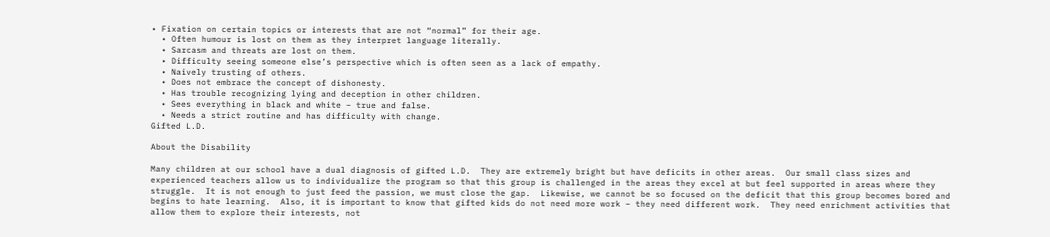• Fixation on certain topics or interests that are not “normal” for their age.
  • Often humour is lost on them as they interpret language literally.
  • Sarcasm and threats are lost on them.
  • Difficulty seeing someone else’s perspective which is often seen as a lack of empathy.
  • Naively trusting of others.
  • Does not embrace the concept of dishonesty.
  • Has trouble recognizing lying and deception in other children.
  • Sees everything in black and white – true and false.
  • Needs a strict routine and has difficulty with change.
Gifted L.D.

About the Disability

Many children at our school have a dual diagnosis of gifted L.D.  They are extremely bright but have deficits in other areas.  Our small class sizes and experienced teachers allow us to individualize the program so that this group is challenged in the areas they excel at but feel supported in areas where they struggle.  It is not enough to just feed the passion, we must close the gap.  Likewise, we cannot be so focused on the deficit that this group becomes bored and begins to hate learning.  Also, it is important to know that gifted kids do not need more work – they need different work.  They need enrichment activities that allow them to explore their interests, not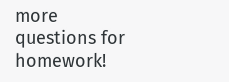more questions for homework!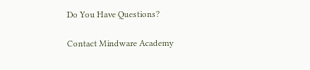Do You Have Questions?

Contact Mindware Academy